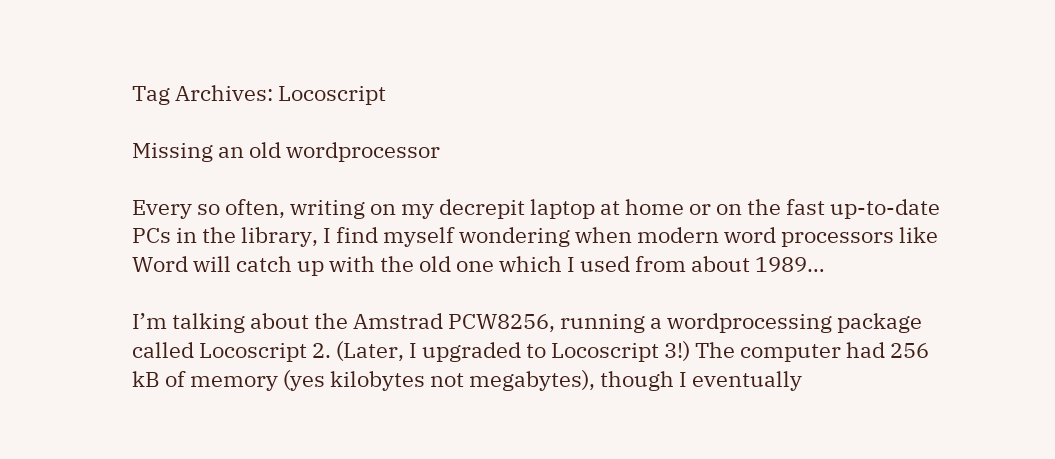Tag Archives: Locoscript

Missing an old wordprocessor

Every so often, writing on my decrepit laptop at home or on the fast up-to-date PCs in the library, I find myself wondering when modern word processors like Word will catch up with the old one which I used from about 1989…

I’m talking about the Amstrad PCW8256, running a wordprocessing package called Locoscript 2. (Later, I upgraded to Locoscript 3!) The computer had 256 kB of memory (yes kilobytes not megabytes), though I eventually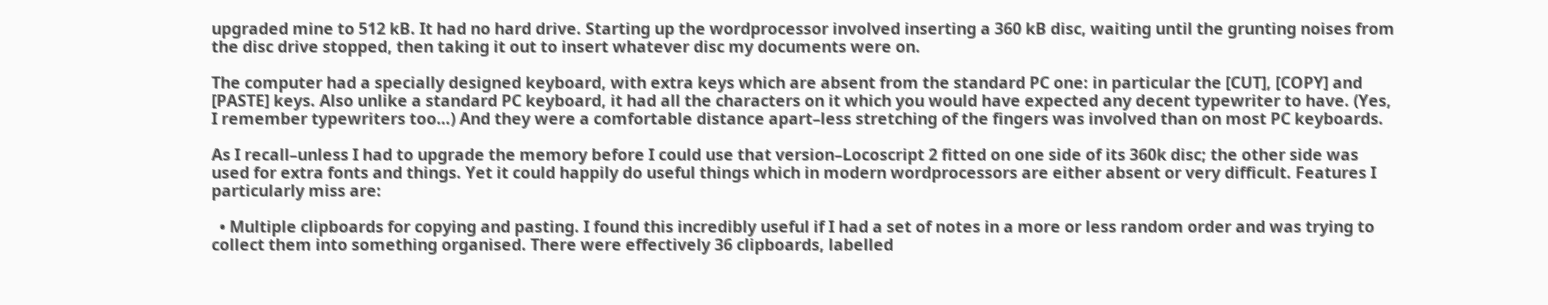upgraded mine to 512 kB. It had no hard drive. Starting up the wordprocessor involved inserting a 360 kB disc, waiting until the grunting noises from the disc drive stopped, then taking it out to insert whatever disc my documents were on.

The computer had a specially designed keyboard, with extra keys which are absent from the standard PC one: in particular the [CUT], [COPY] and [PASTE] keys. Also unlike a standard PC keyboard, it had all the characters on it which you would have expected any decent typewriter to have. (Yes, I remember typewriters too…) And they were a comfortable distance apart–less stretching of the fingers was involved than on most PC keyboards.

As I recall–unless I had to upgrade the memory before I could use that version–Locoscript 2 fitted on one side of its 360k disc; the other side was used for extra fonts and things. Yet it could happily do useful things which in modern wordprocessors are either absent or very difficult. Features I particularly miss are:

  • Multiple clipboards for copying and pasting. I found this incredibly useful if I had a set of notes in a more or less random order and was trying to collect them into something organised. There were effectively 36 clipboards, labelled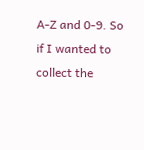A-Z and 0-9. So if I wanted to collect the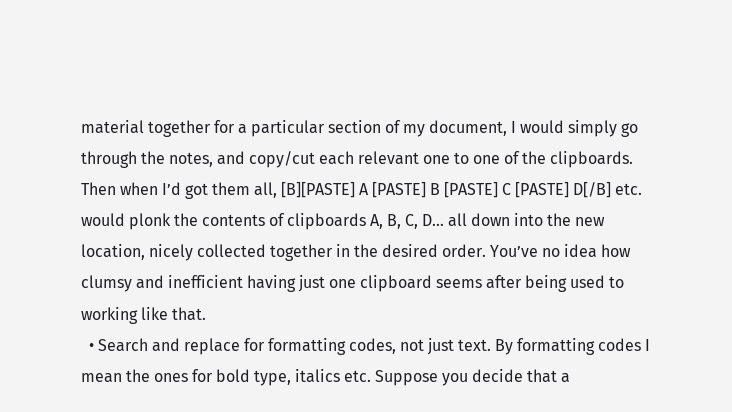material together for a particular section of my document, I would simply go through the notes, and copy/cut each relevant one to one of the clipboards. Then when I’d got them all, [B][PASTE] A [PASTE] B [PASTE] C [PASTE] D[/B] etc. would plonk the contents of clipboards A, B, C, D… all down into the new location, nicely collected together in the desired order. You’ve no idea how clumsy and inefficient having just one clipboard seems after being used to working like that.
  • Search and replace for formatting codes, not just text. By formatting codes I mean the ones for bold type, italics etc. Suppose you decide that a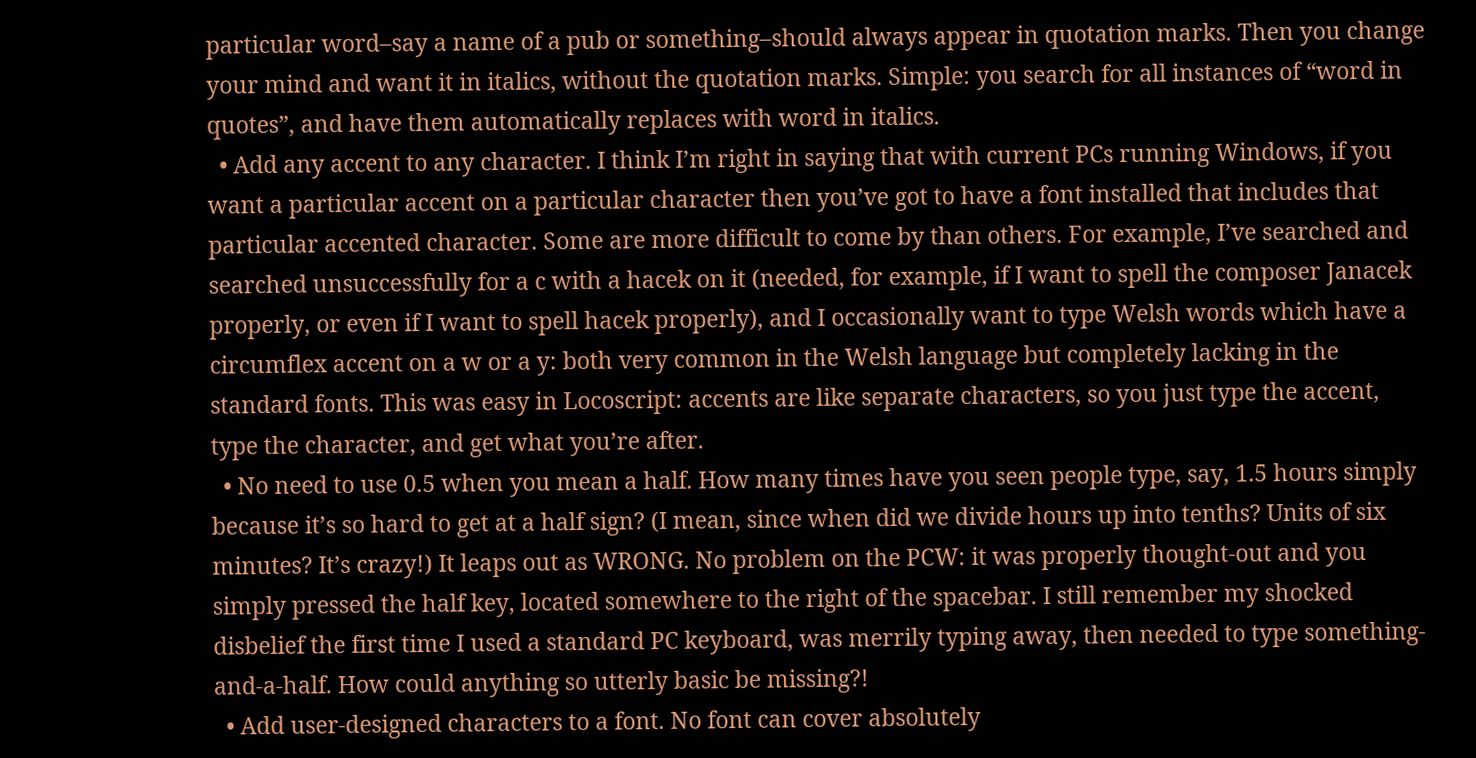particular word–say a name of a pub or something–should always appear in quotation marks. Then you change your mind and want it in italics, without the quotation marks. Simple: you search for all instances of “word in quotes”, and have them automatically replaces with word in italics.
  • Add any accent to any character. I think I’m right in saying that with current PCs running Windows, if you want a particular accent on a particular character then you’ve got to have a font installed that includes that particular accented character. Some are more difficult to come by than others. For example, I’ve searched and searched unsuccessfully for a c with a hacek on it (needed, for example, if I want to spell the composer Janacek properly, or even if I want to spell hacek properly), and I occasionally want to type Welsh words which have a circumflex accent on a w or a y: both very common in the Welsh language but completely lacking in the standard fonts. This was easy in Locoscript: accents are like separate characters, so you just type the accent, type the character, and get what you’re after.
  • No need to use 0.5 when you mean a half. How many times have you seen people type, say, 1.5 hours simply because it’s so hard to get at a half sign? (I mean, since when did we divide hours up into tenths? Units of six minutes? It’s crazy!) It leaps out as WRONG. No problem on the PCW: it was properly thought-out and you simply pressed the half key, located somewhere to the right of the spacebar. I still remember my shocked disbelief the first time I used a standard PC keyboard, was merrily typing away, then needed to type something-and-a-half. How could anything so utterly basic be missing?!
  • Add user-designed characters to a font. No font can cover absolutely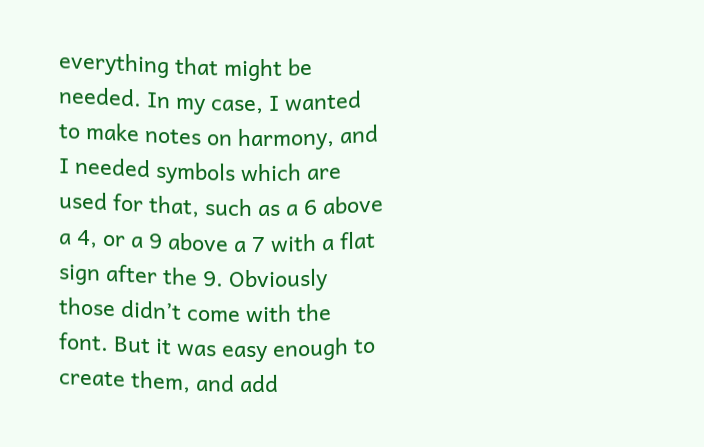everything that might be needed. In my case, I wanted to make notes on harmony, and I needed symbols which are used for that, such as a 6 above a 4, or a 9 above a 7 with a flat sign after the 9. Obviously those didn’t come with the font. But it was easy enough to create them, and add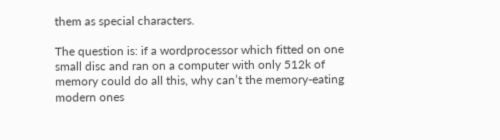them as special characters.

The question is: if a wordprocessor which fitted on one small disc and ran on a computer with only 512k of memory could do all this, why can’t the memory-eating modern ones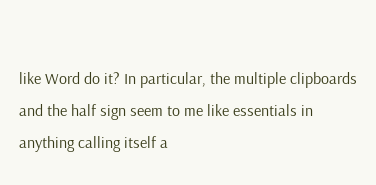like Word do it? In particular, the multiple clipboards and the half sign seem to me like essentials in anything calling itself a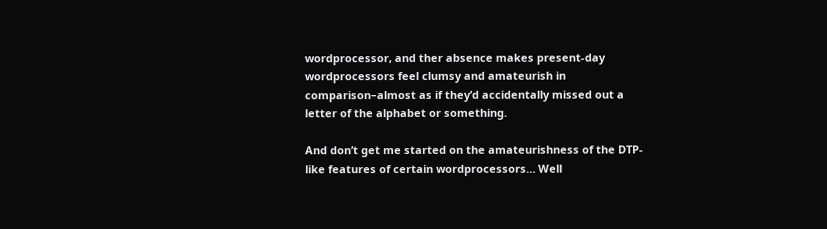wordprocessor, and ther absence makes present-day wordprocessors feel clumsy and amateurish in comparison–almost as if they’d accidentally missed out a letter of the alphabet or something.

And don’t get me started on the amateurishness of the DTP-like features of certain wordprocessors… Well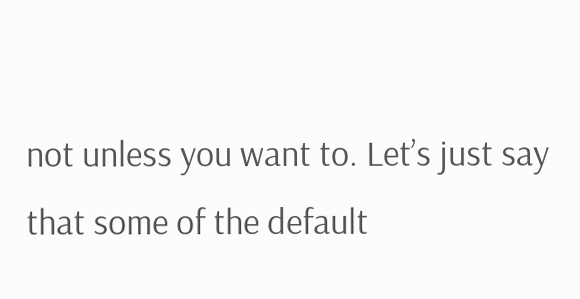not unless you want to. Let’s just say that some of the default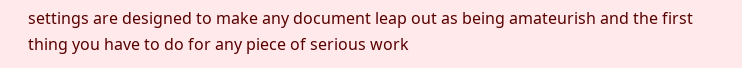settings are designed to make any document leap out as being amateurish and the first thing you have to do for any piece of serious work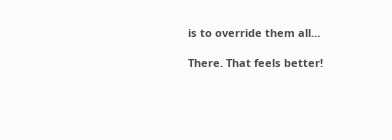is to override them all…

There. That feels better!